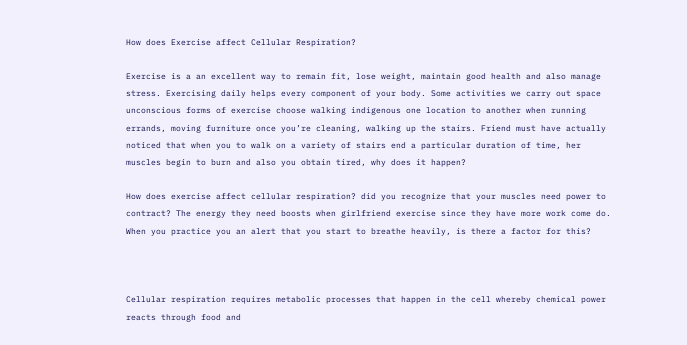How does Exercise affect Cellular Respiration?

Exercise is a an excellent way to remain fit, lose weight, maintain good health and also manage stress. Exercising daily helps every component of your body. Some activities we carry out space unconscious forms of exercise choose walking indigenous one location to another when running errands, moving furniture once you’re cleaning, walking up the stairs. Friend must have actually noticed that when you to walk on a variety of stairs end a particular duration of time, her muscles begin to burn and also you obtain tired, why does it happen?

How does exercise affect cellular respiration? did you recognize that your muscles need power to contract? The energy they need boosts when girlfriend exercise since they have more work come do. When you practice you an alert that you start to breathe heavily, is there a factor for this?



Cellular respiration requires metabolic processes that happen in the cell whereby chemical power reacts through food and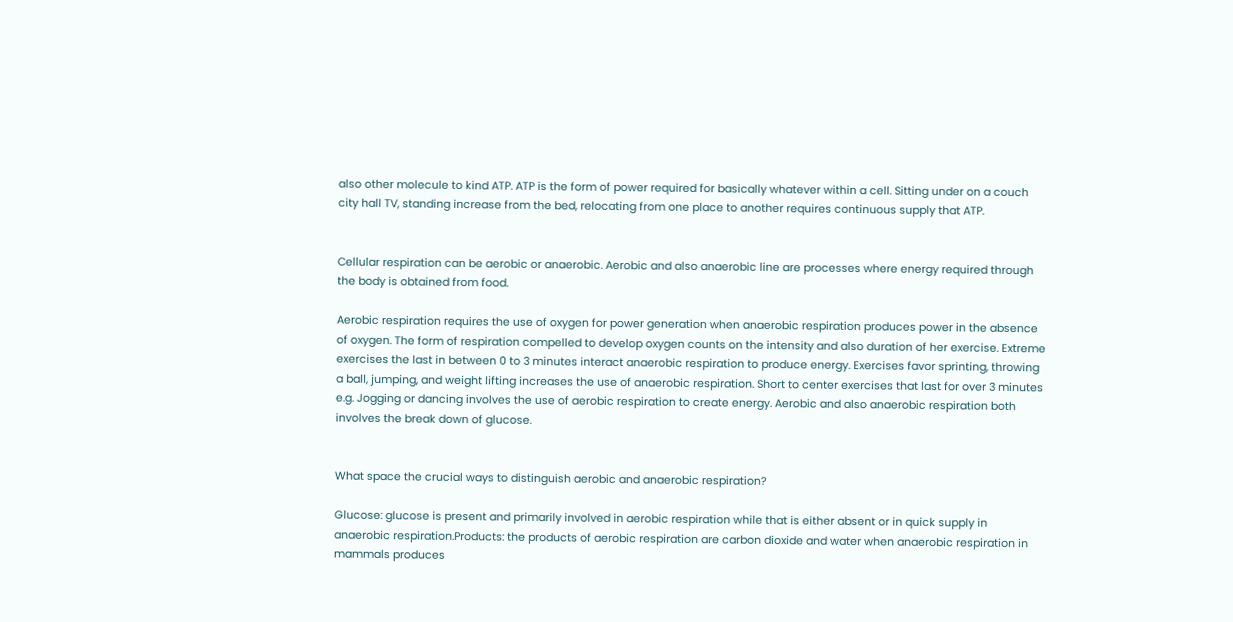also other molecule to kind ATP. ATP is the form of power required for basically whatever within a cell. Sitting under on a couch city hall TV, standing increase from the bed, relocating from one place to another requires continuous supply that ATP.


Cellular respiration can be aerobic or anaerobic. Aerobic and also anaerobic line are processes where energy required through the body is obtained from food.

Aerobic respiration requires the use of oxygen for power generation when anaerobic respiration produces power in the absence of oxygen. The form of respiration compelled to develop oxygen counts on the intensity and also duration of her exercise. Extreme exercises the last in between 0 to 3 minutes interact anaerobic respiration to produce energy. Exercises favor sprinting, throwing a ball, jumping, and weight lifting increases the use of anaerobic respiration. Short to center exercises that last for over 3 minutes e.g. Jogging or dancing involves the use of aerobic respiration to create energy. Aerobic and also anaerobic respiration both involves the break down of glucose.


What space the crucial ways to distinguish aerobic and anaerobic respiration?

Glucose: glucose is present and primarily involved in aerobic respiration while that is either absent or in quick supply in anaerobic respiration.Products: the products of aerobic respiration are carbon dioxide and water when anaerobic respiration in mammals produces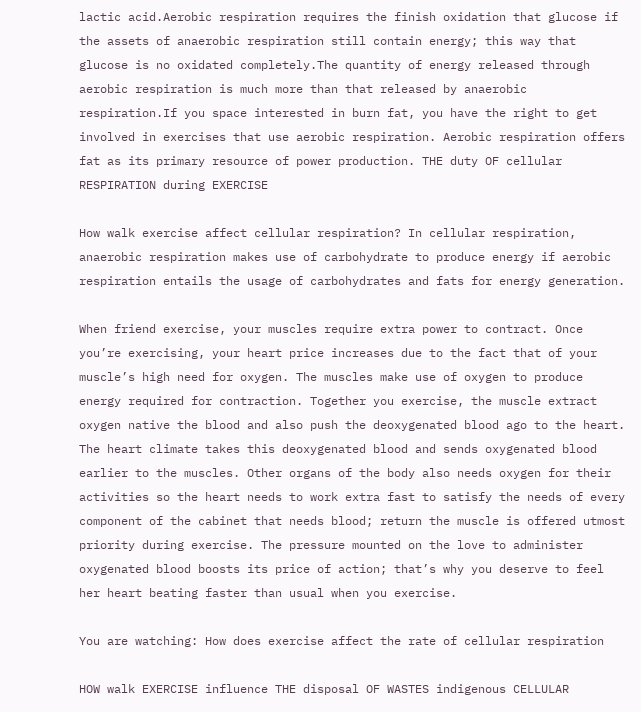lactic acid.Aerobic respiration requires the finish oxidation that glucose if the assets of anaerobic respiration still contain energy; this way that glucose is no oxidated completely.The quantity of energy released through aerobic respiration is much more than that released by anaerobic respiration.If you space interested in burn fat, you have the right to get involved in exercises that use aerobic respiration. Aerobic respiration offers fat as its primary resource of power production. THE duty OF cellular RESPIRATION during EXERCISE

How walk exercise affect cellular respiration? In cellular respiration, anaerobic respiration makes use of carbohydrate to produce energy if aerobic respiration entails the usage of carbohydrates and fats for energy generation.

When friend exercise, your muscles require extra power to contract. Once you’re exercising, your heart price increases due to the fact that of your muscle’s high need for oxygen. The muscles make use of oxygen to produce energy required for contraction. Together you exercise, the muscle extract oxygen native the blood and also push the deoxygenated blood ago to the heart. The heart climate takes this deoxygenated blood and sends oxygenated blood earlier to the muscles. Other organs of the body also needs oxygen for their activities so the heart needs to work extra fast to satisfy the needs of every component of the cabinet that needs blood; return the muscle is offered utmost priority during exercise. The pressure mounted on the love to administer oxygenated blood boosts its price of action; that’s why you deserve to feel her heart beating faster than usual when you exercise.

You are watching: How does exercise affect the rate of cellular respiration

HOW walk EXERCISE influence THE disposal OF WASTES indigenous CELLULAR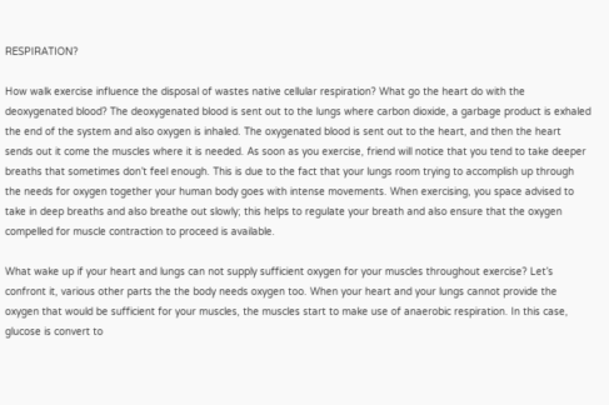RESPIRATION?

How walk exercise influence the disposal of wastes native cellular respiration? What go the heart do with the deoxygenated blood? The deoxygenated blood is sent out to the lungs where carbon dioxide, a garbage product is exhaled the end of the system and also oxygen is inhaled. The oxygenated blood is sent out to the heart, and then the heart sends out it come the muscles where it is needed. As soon as you exercise, friend will notice that you tend to take deeper breaths that sometimes don’t feel enough. This is due to the fact that your lungs room trying to accomplish up through the needs for oxygen together your human body goes with intense movements. When exercising, you space advised to take in deep breaths and also breathe out slowly; this helps to regulate your breath and also ensure that the oxygen compelled for muscle contraction to proceed is available.

What wake up if your heart and lungs can not supply sufficient oxygen for your muscles throughout exercise? Let’s confront it, various other parts the the body needs oxygen too. When your heart and your lungs cannot provide the oxygen that would be sufficient for your muscles, the muscles start to make use of anaerobic respiration. In this case, glucose is convert to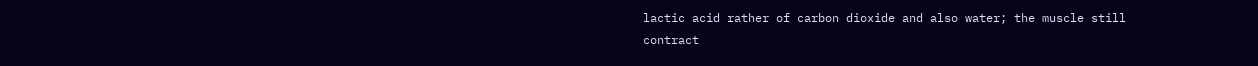lactic acid rather of carbon dioxide and also water; the muscle still contract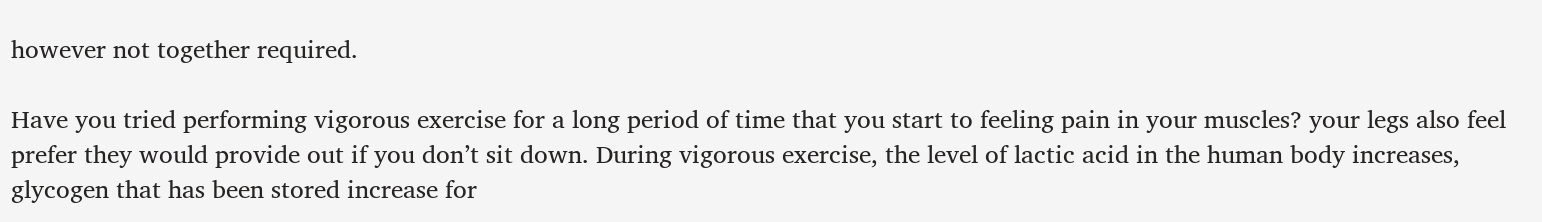however not together required.

Have you tried performing vigorous exercise for a long period of time that you start to feeling pain in your muscles? your legs also feel prefer they would provide out if you don’t sit down. During vigorous exercise, the level of lactic acid in the human body increases, glycogen that has been stored increase for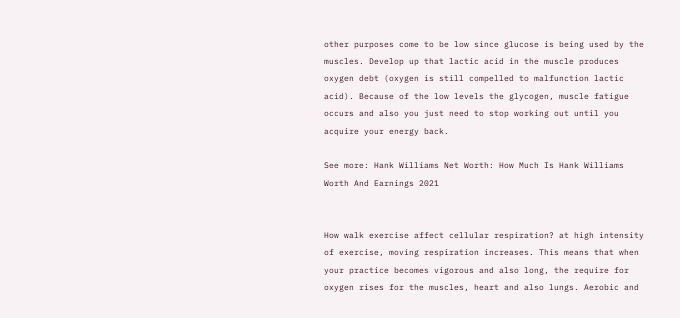other purposes come to be low since glucose is being used by the muscles. Develop up that lactic acid in the muscle produces oxygen debt (oxygen is still compelled to malfunction lactic acid). Because of the low levels the glycogen, muscle fatigue occurs and also you just need to stop working out until you acquire your energy back.

See more: Hank Williams Net Worth: How Much Is Hank Williams Worth And Earnings 2021


How walk exercise affect cellular respiration? at high intensity of exercise, moving respiration increases. This means that when your practice becomes vigorous and also long, the require for oxygen rises for the muscles, heart and also lungs. Aerobic and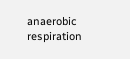anaerobic respiration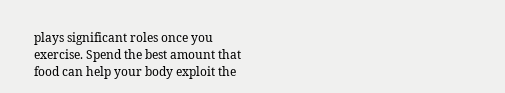plays significant roles once you exercise. Spend the best amount that food can help your body exploit the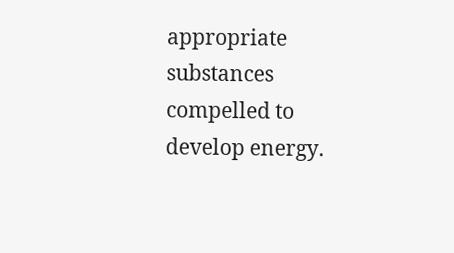appropriate substances compelled to develop energy.